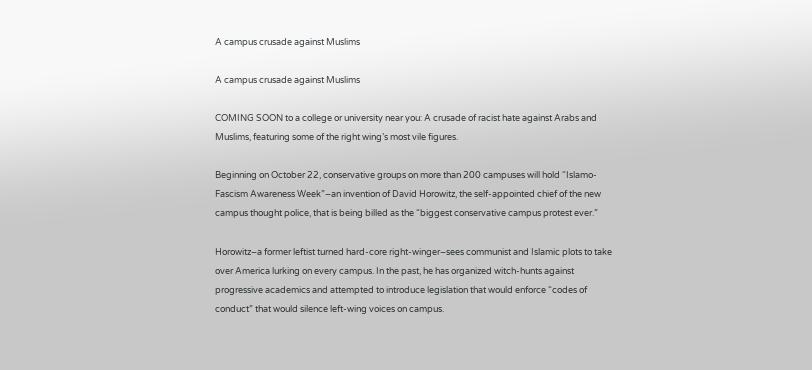A campus crusade against Muslims

A campus crusade against Muslims

COMING SOON to a college or university near you: A crusade of racist hate against Arabs and Muslims, featuring some of the right wing’s most vile figures.

Beginning on October 22, conservative groups on more than 200 campuses will hold “Islamo-Fascism Awareness Week”–an invention of David Horowitz, the self-appointed chief of the new campus thought police, that is being billed as the “biggest conservative campus protest ever.”

Horowitz–a former leftist turned hard-core right-winger–sees communist and Islamic plots to take over America lurking on every campus. In the past, he has organized witch-hunts against progressive academics and attempted to introduce legislation that would enforce “codes of conduct” that would silence left-wing voices on campus.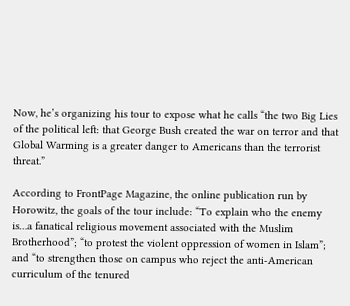Now, he’s organizing his tour to expose what he calls “the two Big Lies of the political left: that George Bush created the war on terror and that Global Warming is a greater danger to Americans than the terrorist threat.”

According to FrontPage Magazine, the online publication run by Horowitz, the goals of the tour include: “To explain who the enemy is…a fanatical religious movement associated with the Muslim Brotherhood”; “to protest the violent oppression of women in Islam”; and “to strengthen those on campus who reject the anti-American curriculum of the tenured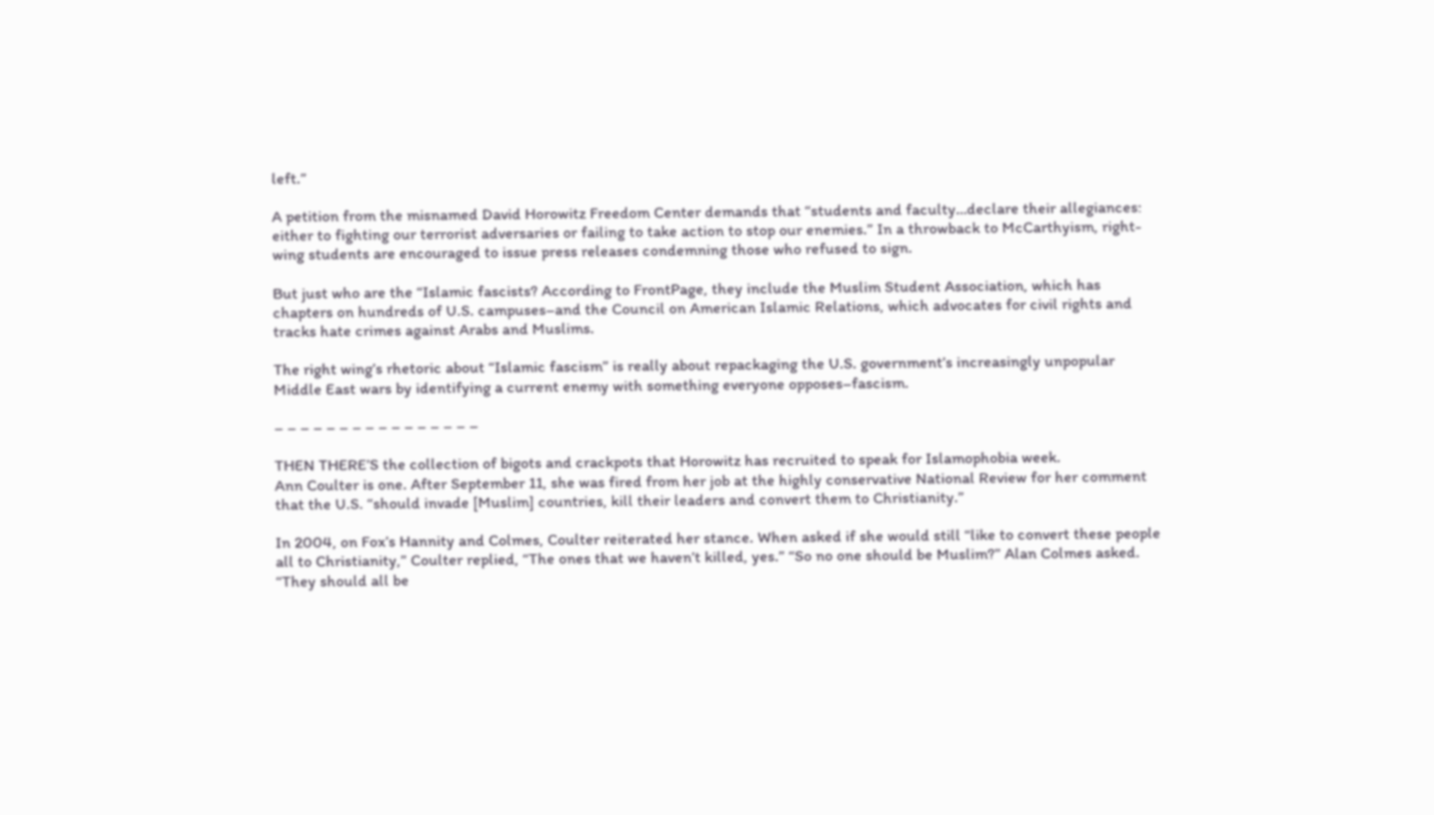left.”

A petition from the misnamed David Horowitz Freedom Center demands that “students and faculty…declare their allegiances: either to fighting our terrorist adversaries or failing to take action to stop our enemies.” In a throwback to McCarthyism, right-wing students are encouraged to issue press releases condemning those who refused to sign.

But just who are the “Islamic fascists? According to FrontPage, they include the Muslim Student Association, which has chapters on hundreds of U.S. campuses–and the Council on American Islamic Relations, which advocates for civil rights and tracks hate crimes against Arabs and Muslims.

The right wing’s rhetoric about “Islamic fascism” is really about repackaging the U.S. government’s increasingly unpopular Middle East wars by identifying a current enemy with something everyone opposes–fascism.

– – – – – – – – – – – – – – – –

THEN THERE’S the collection of bigots and crackpots that Horowitz has recruited to speak for Islamophobia week.
Ann Coulter is one. After September 11, she was fired from her job at the highly conservative National Review for her comment that the U.S. “should invade [Muslim] countries, kill their leaders and convert them to Christianity.”

In 2004, on Fox’s Hannity and Colmes, Coulter reiterated her stance. When asked if she would still “like to convert these people all to Christianity,” Coulter replied, “The ones that we haven’t killed, yes.” “So no one should be Muslim?” Alan Colmes asked. “They should all be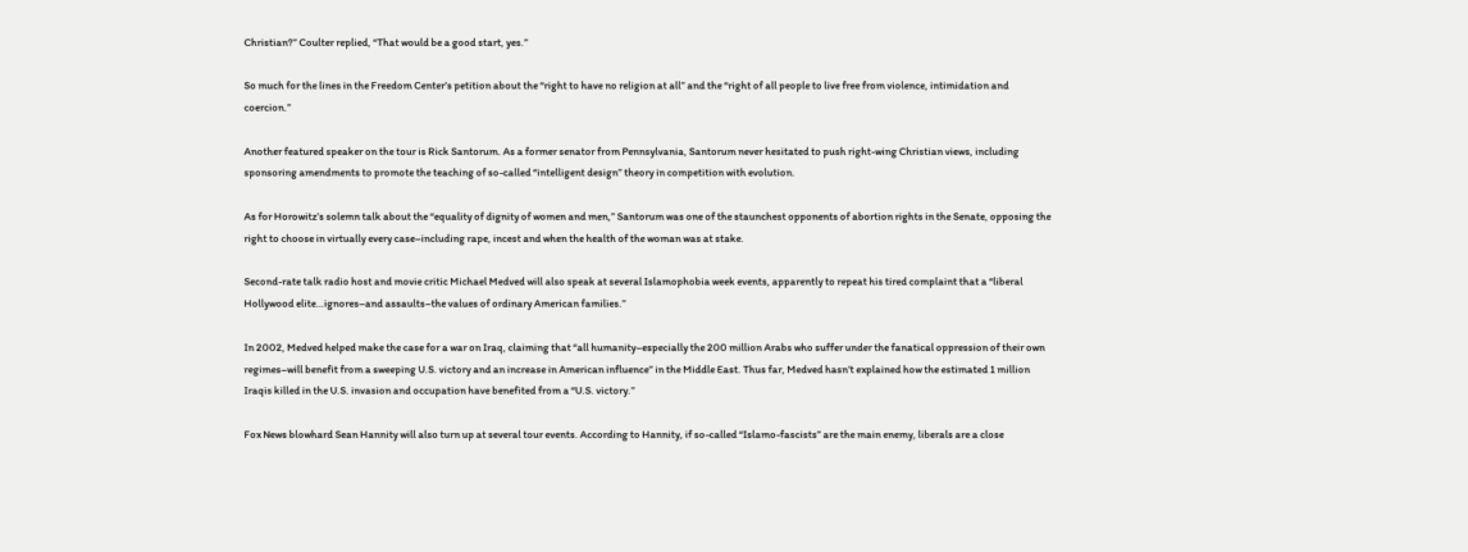Christian?” Coulter replied, “That would be a good start, yes.”

So much for the lines in the Freedom Center’s petition about the “right to have no religion at all” and the “right of all people to live free from violence, intimidation and coercion.”

Another featured speaker on the tour is Rick Santorum. As a former senator from Pennsylvania, Santorum never hesitated to push right-wing Christian views, including sponsoring amendments to promote the teaching of so-called “intelligent design” theory in competition with evolution.

As for Horowitz’s solemn talk about the “equality of dignity of women and men,” Santorum was one of the staunchest opponents of abortion rights in the Senate, opposing the right to choose in virtually every case–including rape, incest and when the health of the woman was at stake.

Second-rate talk radio host and movie critic Michael Medved will also speak at several Islamophobia week events, apparently to repeat his tired complaint that a “liberal Hollywood elite…ignores–and assaults–the values of ordinary American families.”

In 2002, Medved helped make the case for a war on Iraq, claiming that “all humanity–especially the 200 million Arabs who suffer under the fanatical oppression of their own regimes–will benefit from a sweeping U.S. victory and an increase in American influence” in the Middle East. Thus far, Medved hasn’t explained how the estimated 1 million Iraqis killed in the U.S. invasion and occupation have benefited from a “U.S. victory.”

Fox News blowhard Sean Hannity will also turn up at several tour events. According to Hannity, if so-called “Islamo-fascists” are the main enemy, liberals are a close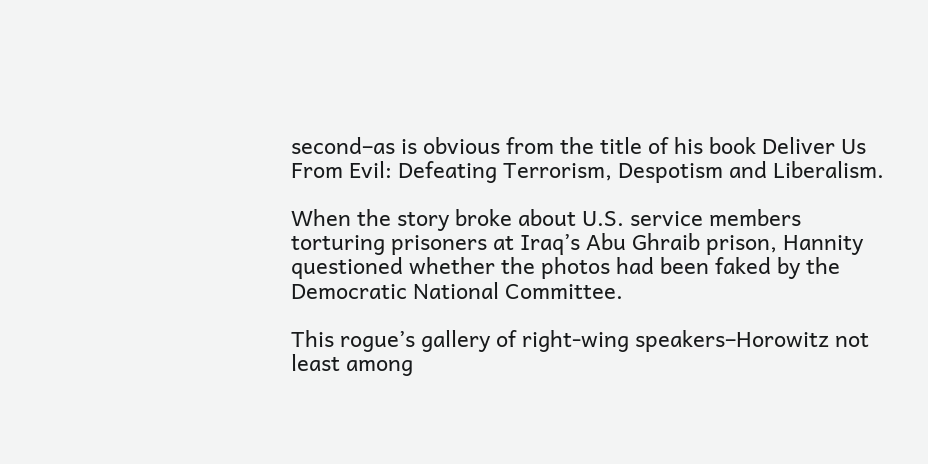second–as is obvious from the title of his book Deliver Us From Evil: Defeating Terrorism, Despotism and Liberalism.

When the story broke about U.S. service members torturing prisoners at Iraq’s Abu Ghraib prison, Hannity questioned whether the photos had been faked by the Democratic National Committee.

This rogue’s gallery of right-wing speakers–Horowitz not least among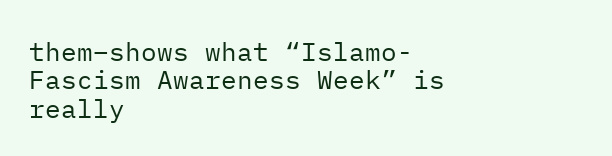them–shows what “Islamo-Fascism Awareness Week” is really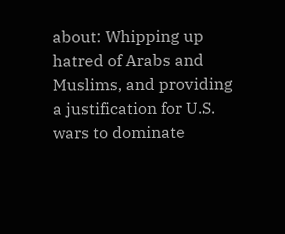about: Whipping up hatred of Arabs and Muslims, and providing a justification for U.S. wars to dominate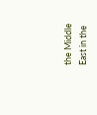the Middle East in the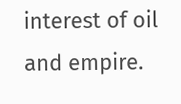interest of oil and empire.